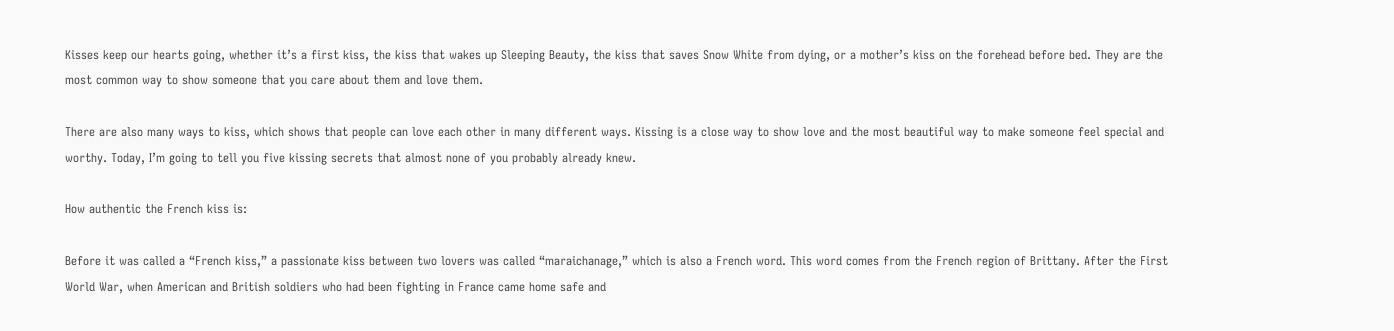Kisses keep our hearts going, whether it’s a first kiss, the kiss that wakes up Sleeping Beauty, the kiss that saves Snow White from dying, or a mother’s kiss on the forehead before bed. They are the most common way to show someone that you care about them and love them.

There are also many ways to kiss, which shows that people can love each other in many different ways. Kissing is a close way to show love and the most beautiful way to make someone feel special and worthy. Today, I’m going to tell you five kissing secrets that almost none of you probably already knew.

How authentic the French kiss is:

Before it was called a “French kiss,” a passionate kiss between two lovers was called “maraichanage,” which is also a French word. This word comes from the French region of Brittany. After the First World War, when American and British soldiers who had been fighting in France came home safe and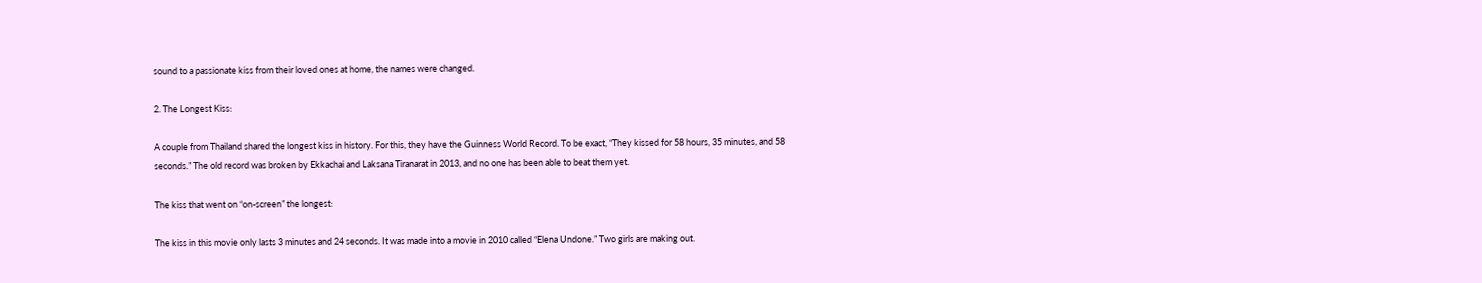sound to a passionate kiss from their loved ones at home, the names were changed.

2. The Longest Kiss:

A couple from Thailand shared the longest kiss in history. For this, they have the Guinness World Record. To be exact, “They kissed for 58 hours, 35 minutes, and 58 seconds.” The old record was broken by Ekkachai and Laksana Tiranarat in 2013, and no one has been able to beat them yet.

The kiss that went on “on-screen” the longest:

The kiss in this movie only lasts 3 minutes and 24 seconds. It was made into a movie in 2010 called “Elena Undone.” Two girls are making out.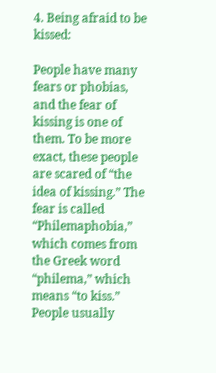4. Being afraid to be kissed:

People have many fears or phobias, and the fear of kissing is one of them. To be more exact, these people are scared of “the idea of kissing.” The fear is called “Philemaphobia,” which comes from the Greek word “philema,” which means “to kiss.” People usually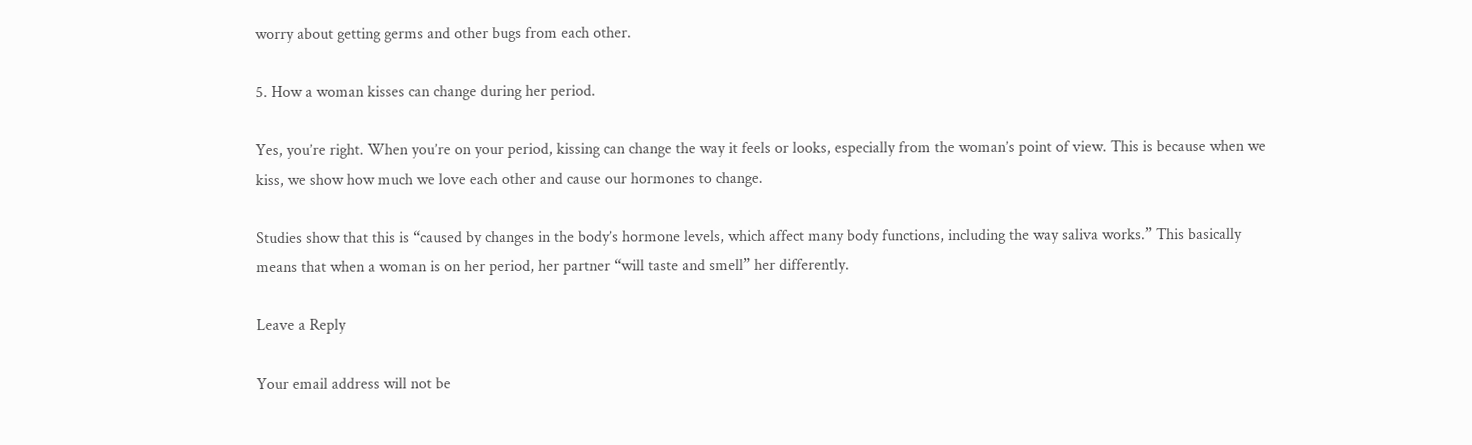worry about getting germs and other bugs from each other.

5. How a woman kisses can change during her period.

Yes, you’re right. When you’re on your period, kissing can change the way it feels or looks, especially from the woman’s point of view. This is because when we kiss, we show how much we love each other and cause our hormones to change.

Studies show that this is “caused by changes in the body’s hormone levels, which affect many body functions, including the way saliva works.” This basically means that when a woman is on her period, her partner “will taste and smell” her differently.

Leave a Reply

Your email address will not be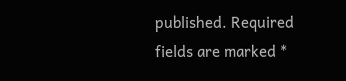published. Required fields are marked *